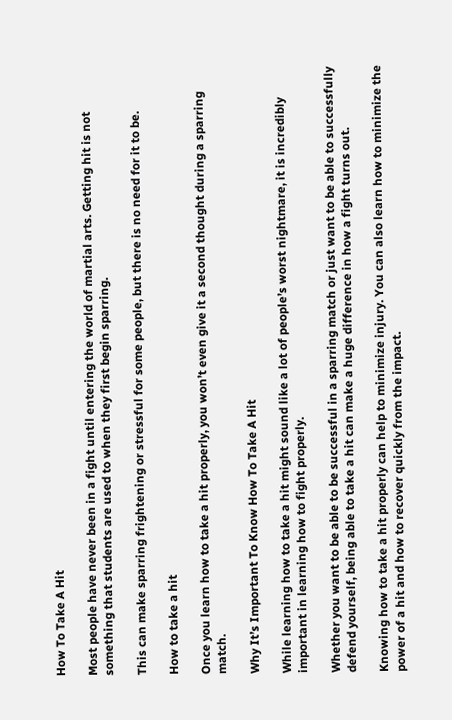How To Take A Hit

Most people have never been in a fight until entering the world of martial arts. Getting hit is not something that students are used to when they first begin sparring.

This can make sparring frightening or stressful for some people, but there is no need for it to be.

How to take a hit

Once you learn how to take a hit properly, you won’t even give it a second thought during a sparring match.

Why It’s Important To Know How To Take A Hit

While learning how to take a hit might sound like a lot of people’s worst nightmare, it is incredibly important in learning how to fight properly.

Whether you want to be able to be successful in a sparring match or just want to be able to successfully defend yourself, being able to take a hit can make a huge difference in how a fight turns out.

Knowing how to take a hit properly can help to minimize injury. You can also learn how to minimize the power of a hit and how to recover quickly from the impact.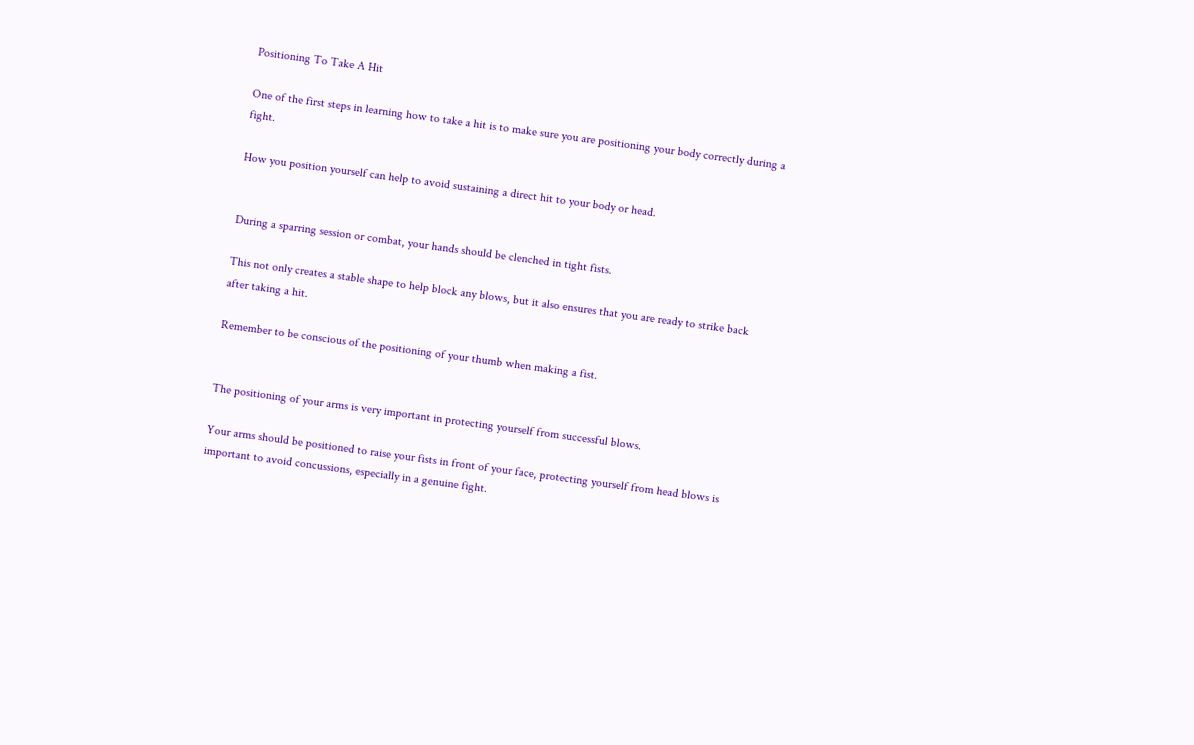Positioning To Take A Hit

One of the first steps in learning how to take a hit is to make sure you are positioning your body correctly during a fight.

How you position yourself can help to avoid sustaining a direct hit to your body or head.


During a sparring session or combat, your hands should be clenched in tight fists.

This not only creates a stable shape to help block any blows, but it also ensures that you are ready to strike back after taking a hit.

Remember to be conscious of the positioning of your thumb when making a fist.


The positioning of your arms is very important in protecting yourself from successful blows.

Your arms should be positioned to raise your fists in front of your face, protecting yourself from head blows is important to avoid concussions, especially in a genuine fight.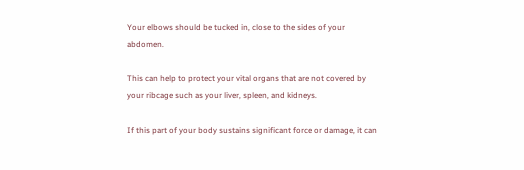Your elbows should be tucked in, close to the sides of your abdomen.

This can help to protect your vital organs that are not covered by your ribcage such as your liver, spleen, and kidneys.

If this part of your body sustains significant force or damage, it can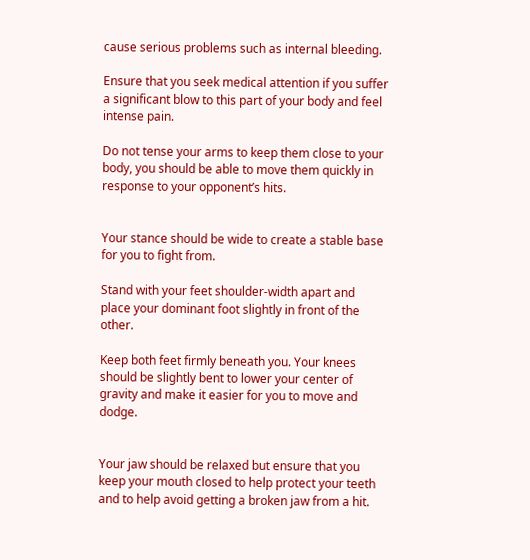cause serious problems such as internal bleeding.

Ensure that you seek medical attention if you suffer a significant blow to this part of your body and feel intense pain.

Do not tense your arms to keep them close to your body, you should be able to move them quickly in response to your opponent’s hits.


Your stance should be wide to create a stable base for you to fight from.

Stand with your feet shoulder-width apart and place your dominant foot slightly in front of the other.

Keep both feet firmly beneath you. Your knees should be slightly bent to lower your center of gravity and make it easier for you to move and dodge.


Your jaw should be relaxed but ensure that you keep your mouth closed to help protect your teeth and to help avoid getting a broken jaw from a hit.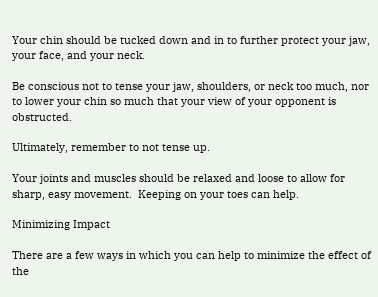Your chin should be tucked down and in to further protect your jaw, your face, and your neck.

Be conscious not to tense your jaw, shoulders, or neck too much, nor to lower your chin so much that your view of your opponent is obstructed.

Ultimately, remember to not tense up.

Your joints and muscles should be relaxed and loose to allow for sharp, easy movement.  Keeping on your toes can help.

Minimizing Impact

There are a few ways in which you can help to minimize the effect of the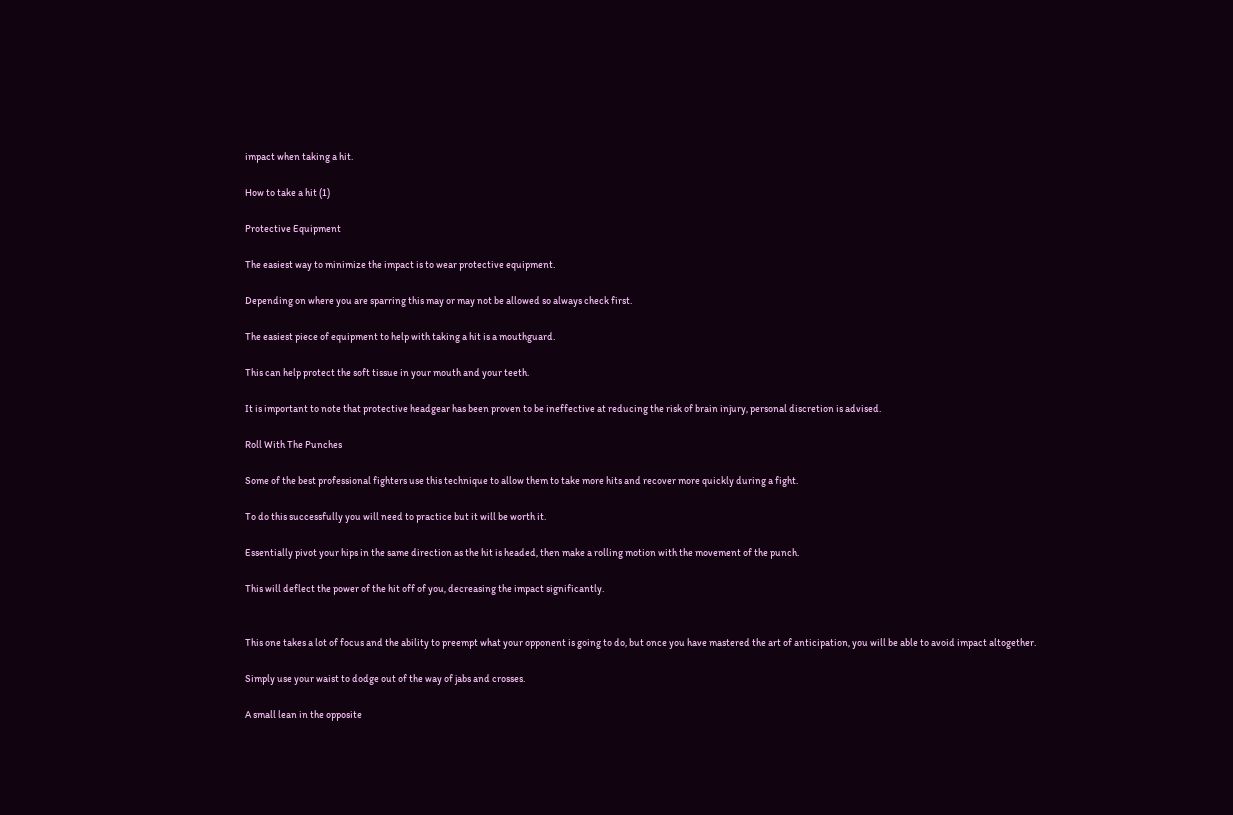impact when taking a hit.

How to take a hit (1)

Protective Equipment

The easiest way to minimize the impact is to wear protective equipment.

Depending on where you are sparring this may or may not be allowed so always check first.

The easiest piece of equipment to help with taking a hit is a mouthguard.

This can help protect the soft tissue in your mouth and your teeth.

It is important to note that protective headgear has been proven to be ineffective at reducing the risk of brain injury, personal discretion is advised.

Roll With The Punches

Some of the best professional fighters use this technique to allow them to take more hits and recover more quickly during a fight.

To do this successfully you will need to practice but it will be worth it.

Essentially pivot your hips in the same direction as the hit is headed, then make a rolling motion with the movement of the punch.

This will deflect the power of the hit off of you, decreasing the impact significantly.


This one takes a lot of focus and the ability to preempt what your opponent is going to do, but once you have mastered the art of anticipation, you will be able to avoid impact altogether.

Simply use your waist to dodge out of the way of jabs and crosses.

A small lean in the opposite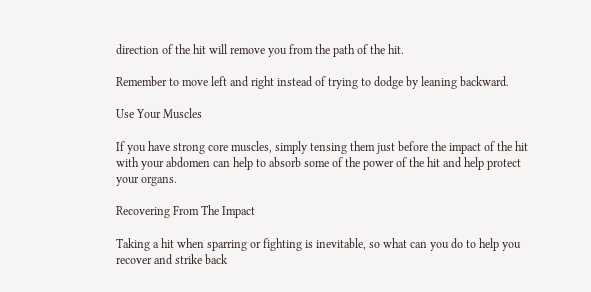direction of the hit will remove you from the path of the hit.

Remember to move left and right instead of trying to dodge by leaning backward.

Use Your Muscles

If you have strong core muscles, simply tensing them just before the impact of the hit with your abdomen can help to absorb some of the power of the hit and help protect your organs.

Recovering From The Impact

Taking a hit when sparring or fighting is inevitable, so what can you do to help you recover and strike back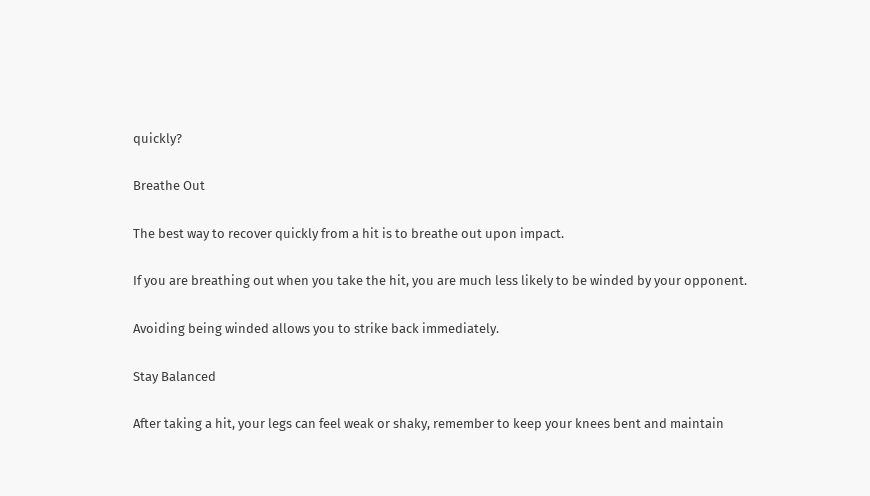quickly?

Breathe Out

The best way to recover quickly from a hit is to breathe out upon impact.

If you are breathing out when you take the hit, you are much less likely to be winded by your opponent.

Avoiding being winded allows you to strike back immediately.

Stay Balanced

After taking a hit, your legs can feel weak or shaky, remember to keep your knees bent and maintain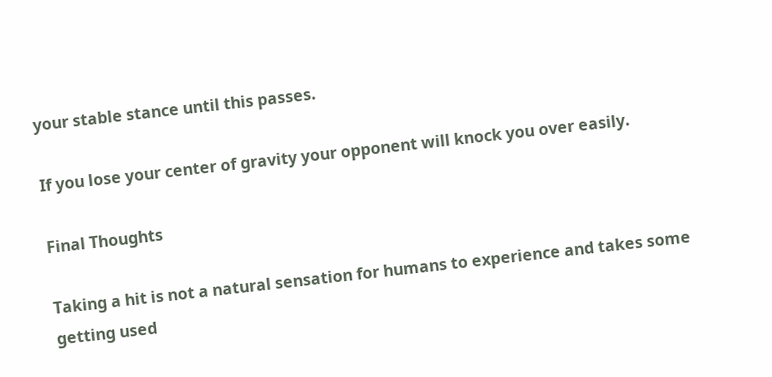your stable stance until this passes.

If you lose your center of gravity your opponent will knock you over easily.

Final Thoughts

Taking a hit is not a natural sensation for humans to experience and takes some getting used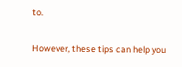to.

However, these tips can help you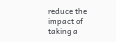reduce the impact of taking a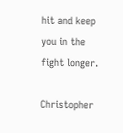hit and keep you in the fight longer.

Christopher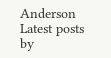Anderson
Latest posts by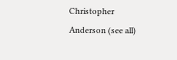Christopher Anderson (see all)